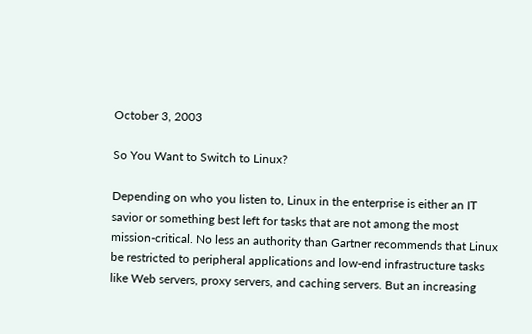October 3, 2003

So You Want to Switch to Linux?

Depending on who you listen to, Linux in the enterprise is either an IT savior or something best left for tasks that are not among the most
mission-critical. No less an authority than Gartner recommends that Linux be restricted to peripheral applications and low-end infrastructure tasks
like Web servers, proxy servers, and caching servers. But an increasing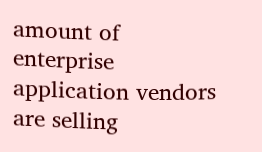amount of enterprise application vendors are selling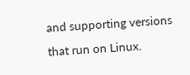and supporting versions
that run on Linux.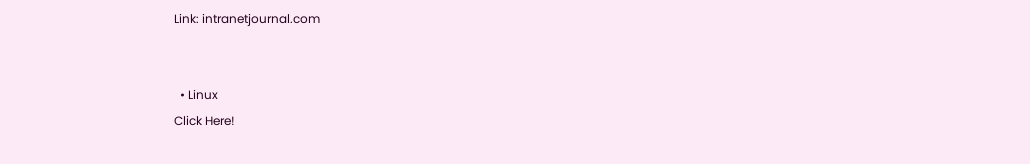Link: intranetjournal.com


  • Linux
Click Here!